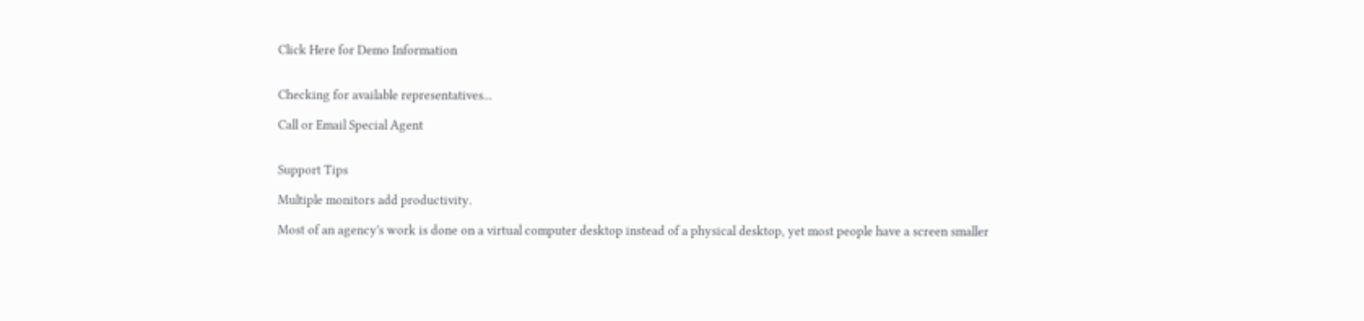Click Here for Demo Information


Checking for available representatives...

Call or Email Special Agent


Support Tips

Multiple monitors add productivity.

Most of an agency's work is done on a virtual computer desktop instead of a physical desktop, yet most people have a screen smaller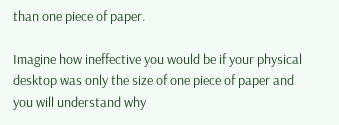than one piece of paper.

Imagine how ineffective you would be if your physical desktop was only the size of one piece of paper and you will understand why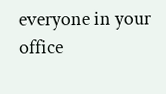everyone in your office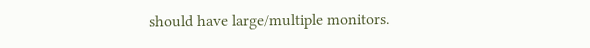should have large/multiple monitors.